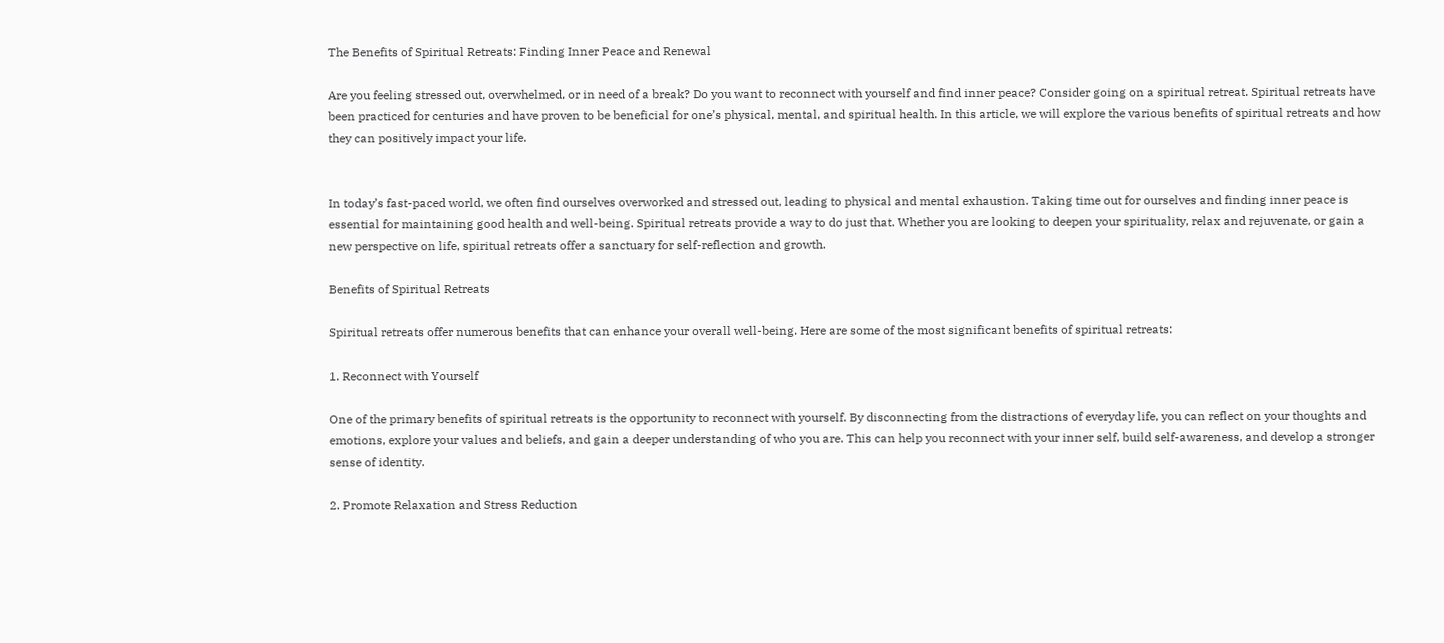The Benefits of Spiritual Retreats: Finding Inner Peace and Renewal

Are you feeling stressed out, overwhelmed, or in need of a break? Do you want to reconnect with yourself and find inner peace? Consider going on a spiritual retreat. Spiritual retreats have been practiced for centuries and have proven to be beneficial for one’s physical, mental, and spiritual health. In this article, we will explore the various benefits of spiritual retreats and how they can positively impact your life.


In today’s fast-paced world, we often find ourselves overworked and stressed out, leading to physical and mental exhaustion. Taking time out for ourselves and finding inner peace is essential for maintaining good health and well-being. Spiritual retreats provide a way to do just that. Whether you are looking to deepen your spirituality, relax and rejuvenate, or gain a new perspective on life, spiritual retreats offer a sanctuary for self-reflection and growth.

Benefits of Spiritual Retreats

Spiritual retreats offer numerous benefits that can enhance your overall well-being. Here are some of the most significant benefits of spiritual retreats:

1. Reconnect with Yourself

One of the primary benefits of spiritual retreats is the opportunity to reconnect with yourself. By disconnecting from the distractions of everyday life, you can reflect on your thoughts and emotions, explore your values and beliefs, and gain a deeper understanding of who you are. This can help you reconnect with your inner self, build self-awareness, and develop a stronger sense of identity.

2. Promote Relaxation and Stress Reduction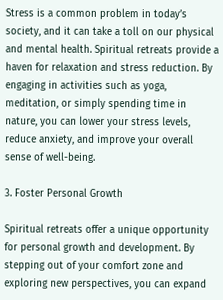Stress is a common problem in today’s society, and it can take a toll on our physical and mental health. Spiritual retreats provide a haven for relaxation and stress reduction. By engaging in activities such as yoga, meditation, or simply spending time in nature, you can lower your stress levels, reduce anxiety, and improve your overall sense of well-being.

3. Foster Personal Growth

Spiritual retreats offer a unique opportunity for personal growth and development. By stepping out of your comfort zone and exploring new perspectives, you can expand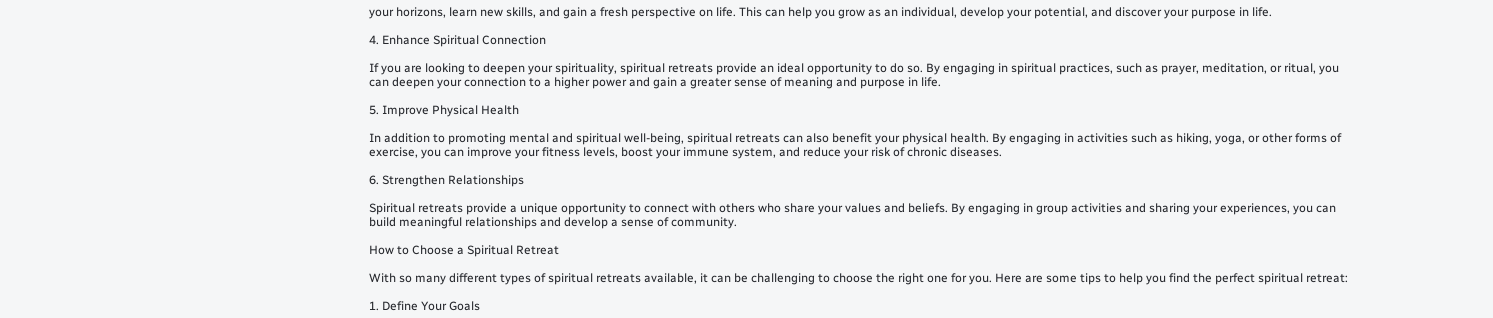your horizons, learn new skills, and gain a fresh perspective on life. This can help you grow as an individual, develop your potential, and discover your purpose in life.

4. Enhance Spiritual Connection

If you are looking to deepen your spirituality, spiritual retreats provide an ideal opportunity to do so. By engaging in spiritual practices, such as prayer, meditation, or ritual, you can deepen your connection to a higher power and gain a greater sense of meaning and purpose in life.

5. Improve Physical Health

In addition to promoting mental and spiritual well-being, spiritual retreats can also benefit your physical health. By engaging in activities such as hiking, yoga, or other forms of exercise, you can improve your fitness levels, boost your immune system, and reduce your risk of chronic diseases.

6. Strengthen Relationships

Spiritual retreats provide a unique opportunity to connect with others who share your values and beliefs. By engaging in group activities and sharing your experiences, you can build meaningful relationships and develop a sense of community.

How to Choose a Spiritual Retreat

With so many different types of spiritual retreats available, it can be challenging to choose the right one for you. Here are some tips to help you find the perfect spiritual retreat:

1. Define Your Goals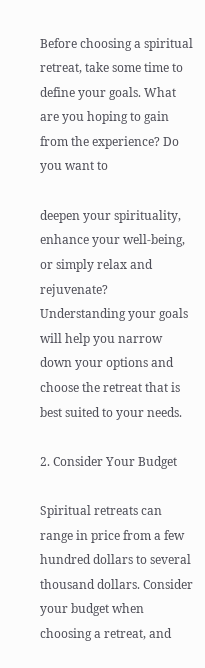Before choosing a spiritual retreat, take some time to define your goals. What are you hoping to gain from the experience? Do you want to

deepen your spirituality, enhance your well-being, or simply relax and rejuvenate? Understanding your goals will help you narrow down your options and choose the retreat that is best suited to your needs.

2. Consider Your Budget

Spiritual retreats can range in price from a few hundred dollars to several thousand dollars. Consider your budget when choosing a retreat, and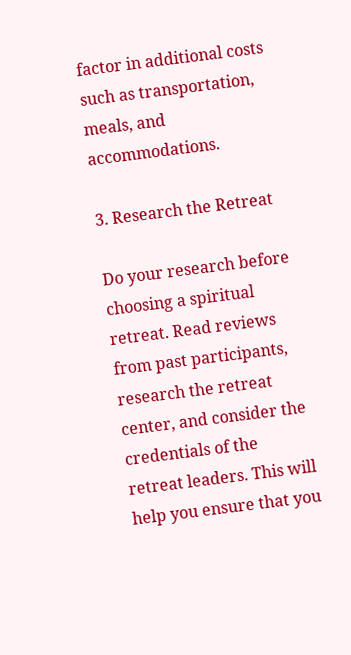factor in additional costs such as transportation, meals, and accommodations.

3. Research the Retreat

Do your research before choosing a spiritual retreat. Read reviews from past participants, research the retreat center, and consider the credentials of the retreat leaders. This will help you ensure that you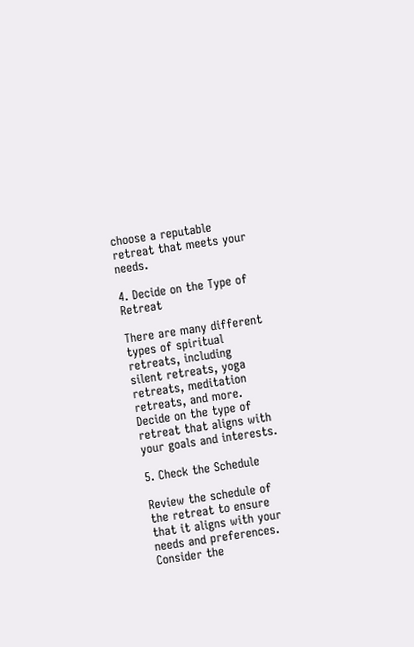choose a reputable retreat that meets your needs.

4. Decide on the Type of Retreat

There are many different types of spiritual retreats, including silent retreats, yoga retreats, meditation retreats, and more. Decide on the type of retreat that aligns with your goals and interests.

5. Check the Schedule

Review the schedule of the retreat to ensure that it aligns with your needs and preferences. Consider the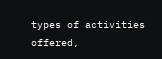types of activities offered,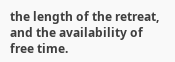the length of the retreat, and the availability of free time.